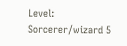Level: Sorcerer/wizard 5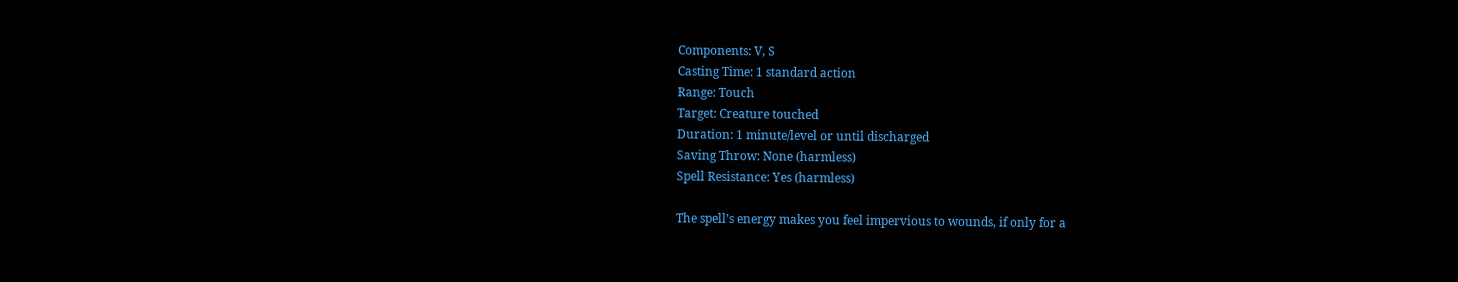Components: V, S
Casting Time: 1 standard action
Range: Touch
Target: Creature touched
Duration: 1 minute/level or until discharged
Saving Throw: None (harmless)
Spell Resistance: Yes (harmless)

The spell’s energy makes you feel impervious to wounds, if only for a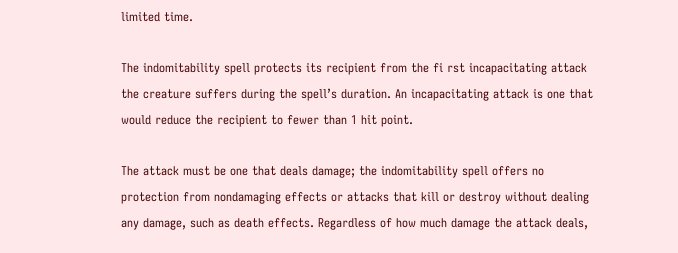limited time.

The indomitability spell protects its recipient from the fi rst incapacitating attack the creature suffers during the spell’s duration. An incapacitating attack is one that would reduce the recipient to fewer than 1 hit point.

The attack must be one that deals damage; the indomitability spell offers no protection from nondamaging effects or attacks that kill or destroy without dealing any damage, such as death effects. Regardless of how much damage the attack deals,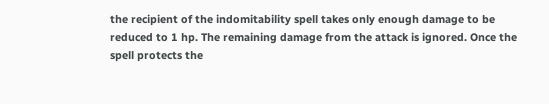the recipient of the indomitability spell takes only enough damage to be reduced to 1 hp. The remaining damage from the attack is ignored. Once the spell protects the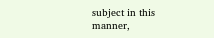subject in this manner,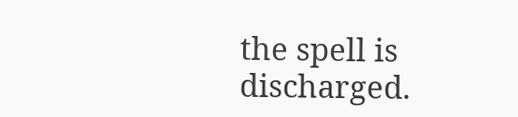the spell is discharged.